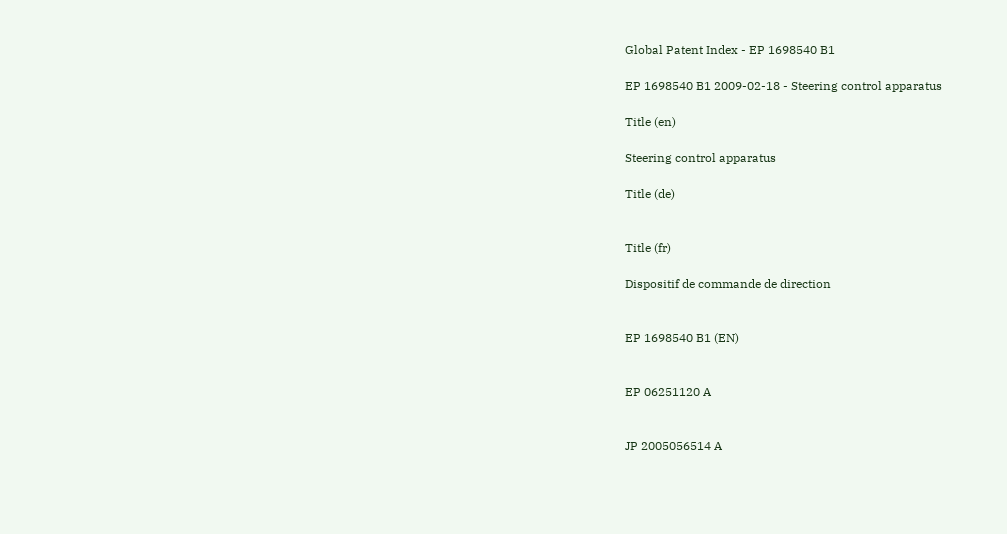Global Patent Index - EP 1698540 B1

EP 1698540 B1 2009-02-18 - Steering control apparatus

Title (en)

Steering control apparatus

Title (de)


Title (fr)

Dispositif de commande de direction


EP 1698540 B1 (EN)


EP 06251120 A


JP 2005056514 A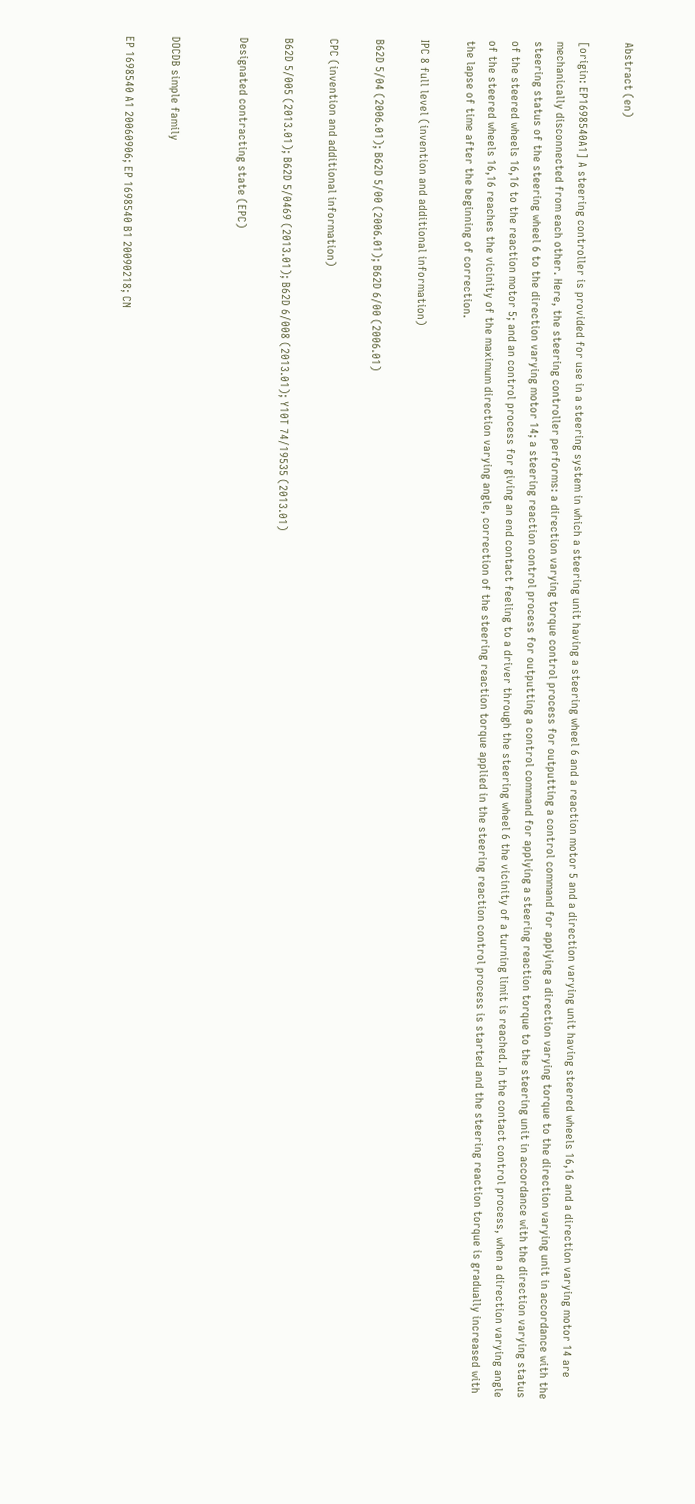Abstract (en)

[origin: EP1698540A1] A steering controller is provided for use in a steering system in which a steering unit having a steering wheel 6 and a reaction motor 5 and a direction varying unit having steered wheels 16,16 and a direction varying motor 14 are mechanically disconnected from each other. Here, the steering controller performs: a direction varying torque control process for outputting a control command for applying a direction varying torque to the direction varying unit in accordance with the steering status of the steering wheel 6 to the direction varying motor 14; a steering reaction control process for outputting a control command for applying a steering reaction torque to the steering unit in accordance with the direction varying status of the steered wheels 16,16 to the reaction motor 5; and an control process for giving an end contact feeling to a driver through the steering wheel 6 the vicinity of a turning limit is reached. In the contact control process, when a direction varying angle of the steered wheels 16,16 reaches the vicinity of the maximum direction varying angle, correction of the steering reaction torque applied in the steering reaction control process is started and the steering reaction torque is gradually increased with the lapse of time after the beginning of correction.

IPC 8 full level (invention and additional information)

B62D 5/04 (2006.01); B62D 5/00 (2006.01); B62D 6/00 (2006.01)

CPC (invention and additional information)

B62D 5/005 (2013.01); B62D 5/0469 (2013.01); B62D 6/008 (2013.01); Y10T 74/19535 (2013.01)

Designated contracting state (EPC)


DOCDB simple family

EP 1698540 A1 20060906; EP 1698540 B1 20090218; CN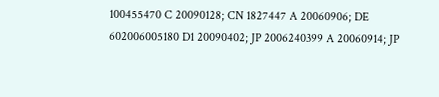100455470 C 20090128; CN 1827447 A 20060906; DE 602006005180 D1 20090402; JP 2006240399 A 20060914; JP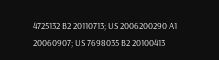4725132 B2 20110713; US 2006200290 A1 20060907; US 7698035 B2 20100413